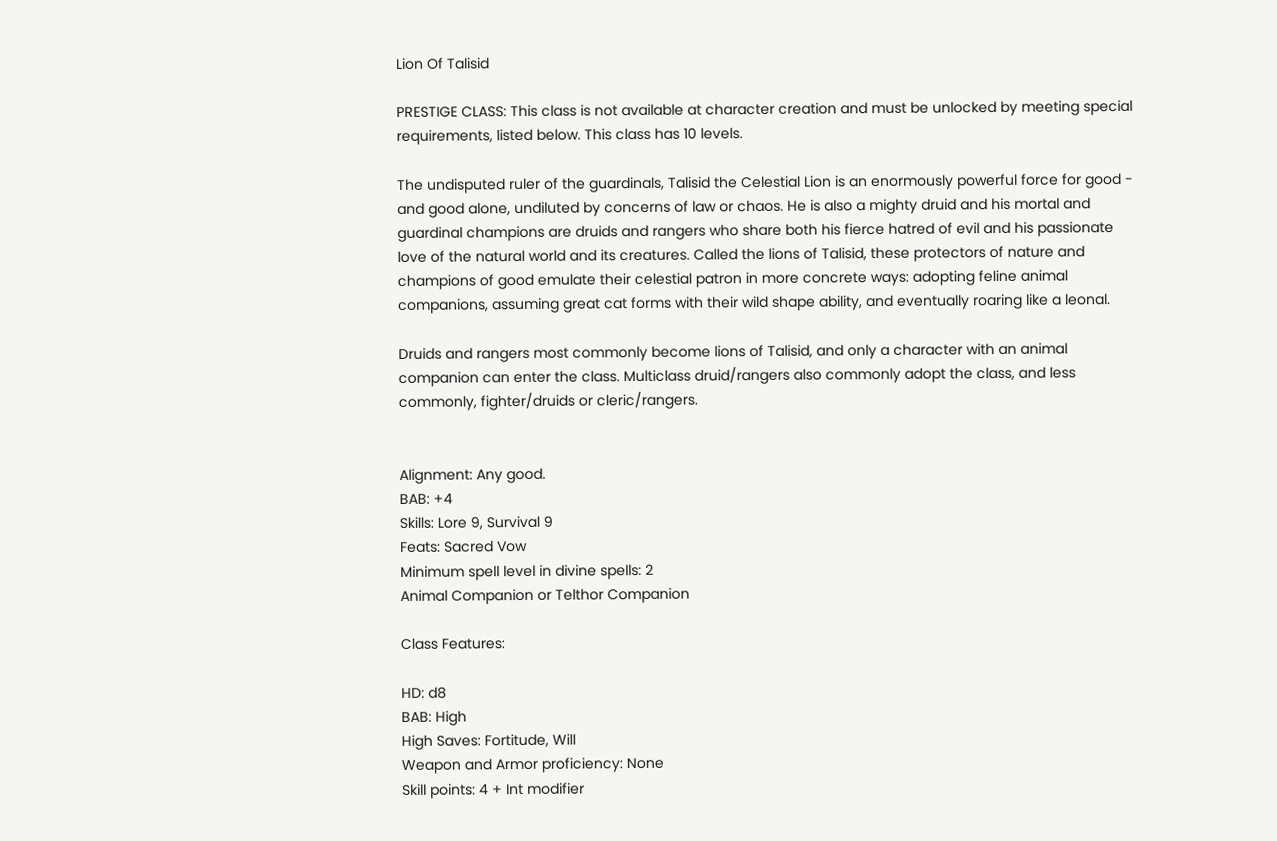Lion Of Talisid

PRESTIGE CLASS: This class is not available at character creation and must be unlocked by meeting special requirements, listed below. This class has 10 levels.

The undisputed ruler of the guardinals, Talisid the Celestial Lion is an enormously powerful force for good - and good alone, undiluted by concerns of law or chaos. He is also a mighty druid and his mortal and guardinal champions are druids and rangers who share both his fierce hatred of evil and his passionate love of the natural world and its creatures. Called the lions of Talisid, these protectors of nature and champions of good emulate their celestial patron in more concrete ways: adopting feline animal companions, assuming great cat forms with their wild shape ability, and eventually roaring like a leonal.

Druids and rangers most commonly become lions of Talisid, and only a character with an animal companion can enter the class. Multiclass druid/rangers also commonly adopt the class, and less commonly, fighter/druids or cleric/rangers.


Alignment: Any good.
BAB: +4
Skills: Lore 9, Survival 9
Feats: Sacred Vow
Minimum spell level in divine spells: 2
Animal Companion or Telthor Companion

Class Features:

HD: d8
BAB: High
High Saves: Fortitude, Will
Weapon and Armor proficiency: None
Skill points: 4 + Int modifier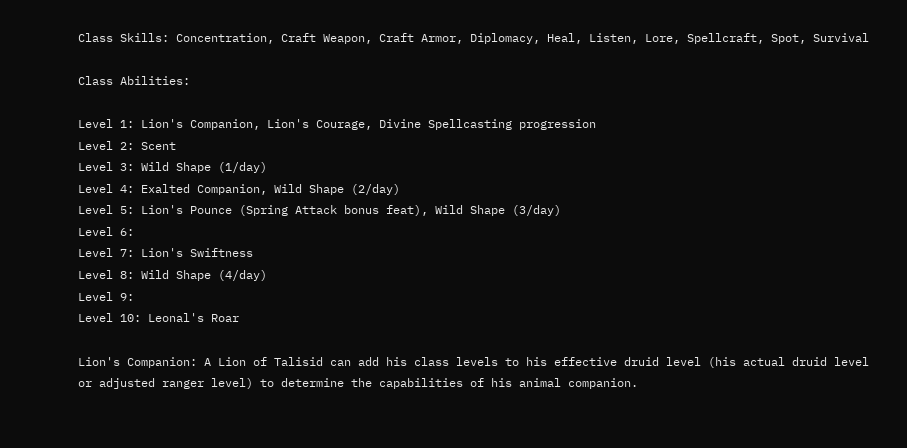Class Skills: Concentration, Craft Weapon, Craft Armor, Diplomacy, Heal, Listen, Lore, Spellcraft, Spot, Survival

Class Abilities:

Level 1: Lion's Companion, Lion's Courage, Divine Spellcasting progression
Level 2: Scent
Level 3: Wild Shape (1/day)
Level 4: Exalted Companion, Wild Shape (2/day)
Level 5: Lion's Pounce (Spring Attack bonus feat), Wild Shape (3/day)
Level 6:
Level 7: Lion's Swiftness
Level 8: Wild Shape (4/day)
Level 9:
Level 10: Leonal's Roar

Lion's Companion: A Lion of Talisid can add his class levels to his effective druid level (his actual druid level or adjusted ranger level) to determine the capabilities of his animal companion.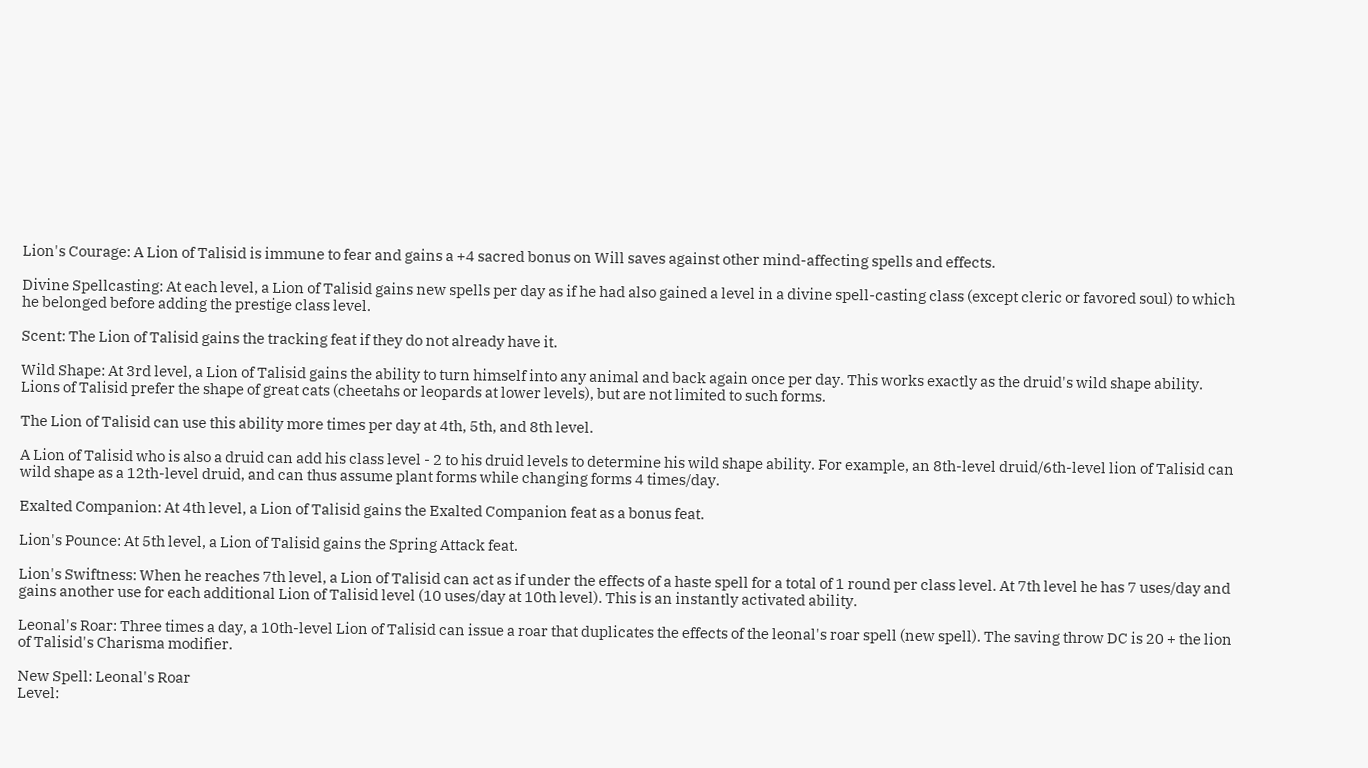Lion's Courage: A Lion of Talisid is immune to fear and gains a +4 sacred bonus on Will saves against other mind-affecting spells and effects.

Divine Spellcasting: At each level, a Lion of Talisid gains new spells per day as if he had also gained a level in a divine spell-casting class (except cleric or favored soul) to which he belonged before adding the prestige class level.

Scent: The Lion of Talisid gains the tracking feat if they do not already have it.

Wild Shape: At 3rd level, a Lion of Talisid gains the ability to turn himself into any animal and back again once per day. This works exactly as the druid's wild shape ability. Lions of Talisid prefer the shape of great cats (cheetahs or leopards at lower levels), but are not limited to such forms.

The Lion of Talisid can use this ability more times per day at 4th, 5th, and 8th level.

A Lion of Talisid who is also a druid can add his class level - 2 to his druid levels to determine his wild shape ability. For example, an 8th-level druid/6th-level lion of Talisid can wild shape as a 12th-level druid, and can thus assume plant forms while changing forms 4 times/day.

Exalted Companion: At 4th level, a Lion of Talisid gains the Exalted Companion feat as a bonus feat.

Lion's Pounce: At 5th level, a Lion of Talisid gains the Spring Attack feat.

Lion's Swiftness: When he reaches 7th level, a Lion of Talisid can act as if under the effects of a haste spell for a total of 1 round per class level. At 7th level he has 7 uses/day and gains another use for each additional Lion of Talisid level (10 uses/day at 10th level). This is an instantly activated ability.

Leonal's Roar: Three times a day, a 10th-level Lion of Talisid can issue a roar that duplicates the effects of the leonal's roar spell (new spell). The saving throw DC is 20 + the lion of Talisid's Charisma modifier.

New Spell: Leonal's Roar
Level: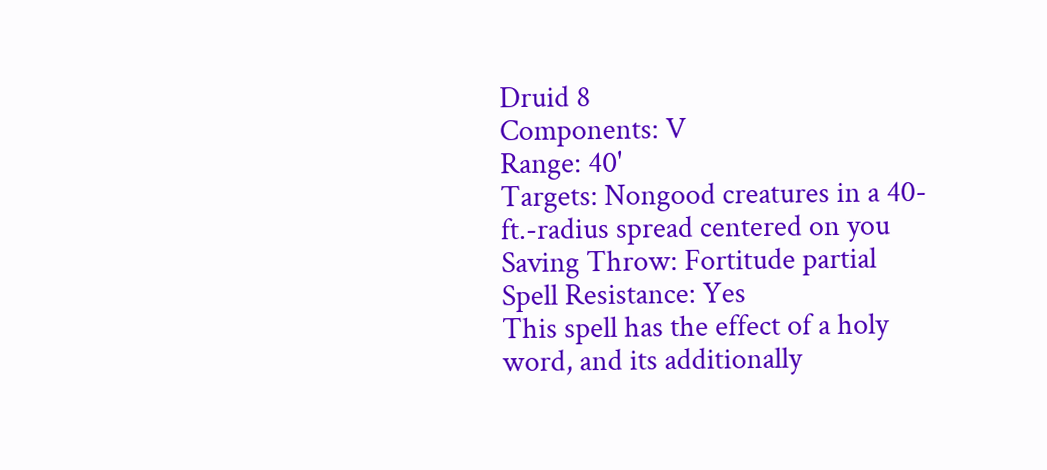Druid 8
Components: V
Range: 40'
Targets: Nongood creatures in a 40-ft.-radius spread centered on you
Saving Throw: Fortitude partial
Spell Resistance: Yes
This spell has the effect of a holy word, and its additionally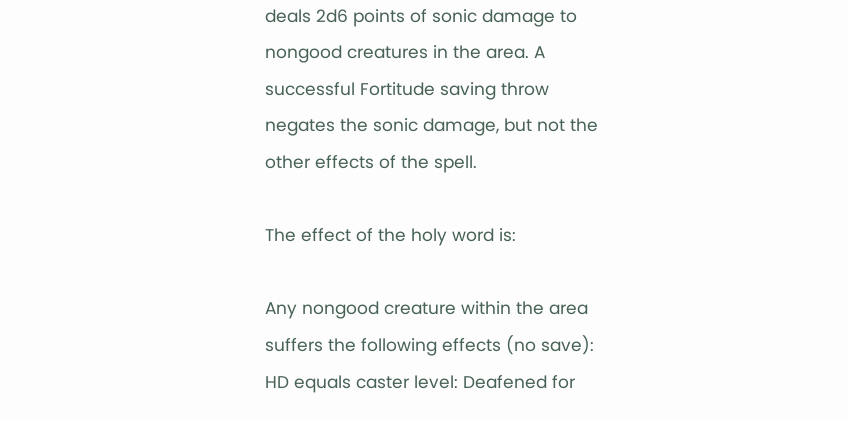deals 2d6 points of sonic damage to nongood creatures in the area. A successful Fortitude saving throw negates the sonic damage, but not the other effects of the spell.

The effect of the holy word is:

Any nongood creature within the area suffers the following effects (no save):
HD equals caster level: Deafened for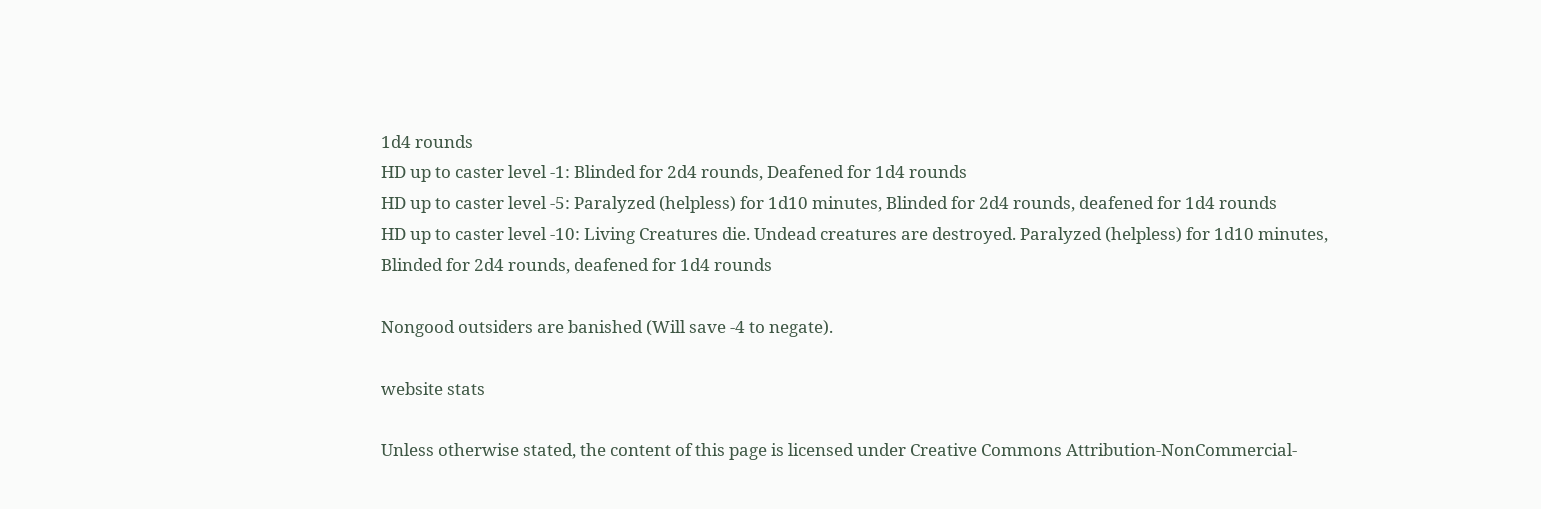1d4 rounds
HD up to caster level -1: Blinded for 2d4 rounds, Deafened for 1d4 rounds
HD up to caster level -5: Paralyzed (helpless) for 1d10 minutes, Blinded for 2d4 rounds, deafened for 1d4 rounds
HD up to caster level -10: Living Creatures die. Undead creatures are destroyed. Paralyzed (helpless) for 1d10 minutes, Blinded for 2d4 rounds, deafened for 1d4 rounds

Nongood outsiders are banished (Will save -4 to negate).

website stats

Unless otherwise stated, the content of this page is licensed under Creative Commons Attribution-NonCommercial-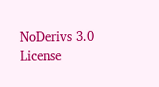NoDerivs 3.0 License